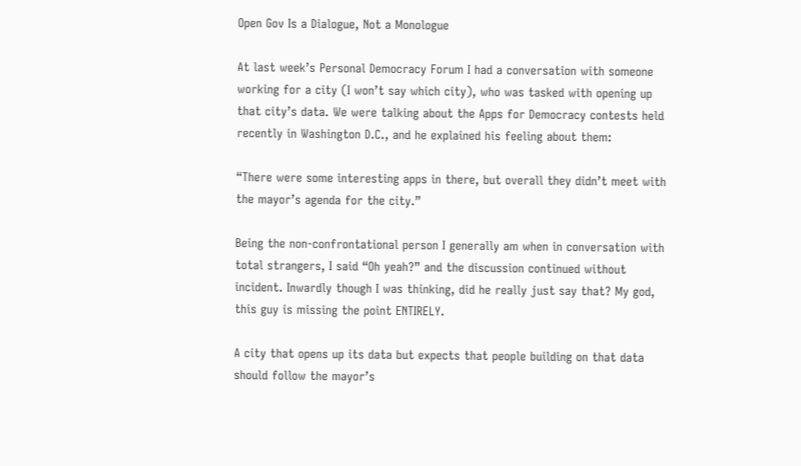Open Gov Is a Dialogue, Not a Monologue

At last week’s Personal Democracy Forum I had a conversation with someone working for a city (I won’t say which city), who was tasked with opening up that city’s data. We were talking about the Apps for Democracy contests held recently in Washington D.C., and he explained his feeling about them:

“There were some interesting apps in there, but overall they didn’t meet with the mayor’s agenda for the city.”

Being the non-confrontational person I generally am when in conversation with total strangers, I said “Oh yeah?” and the discussion continued without incident. Inwardly though I was thinking, did he really just say that? My god, this guy is missing the point ENTIRELY.

A city that opens up its data but expects that people building on that data should follow the mayor’s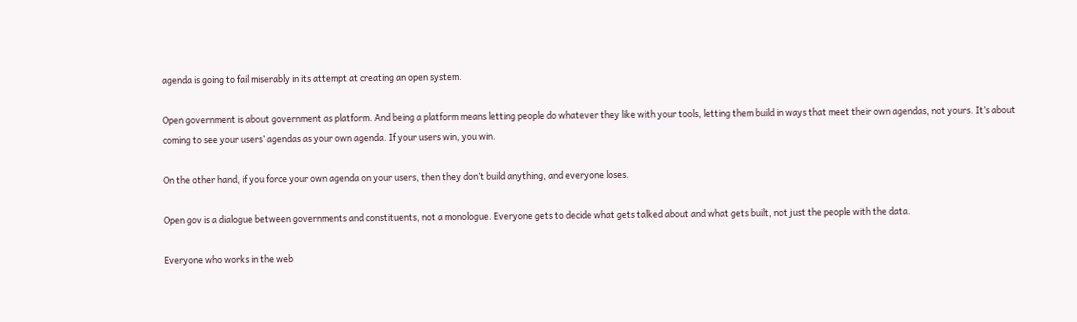agenda is going to fail miserably in its attempt at creating an open system.

Open government is about government as platform. And being a platform means letting people do whatever they like with your tools, letting them build in ways that meet their own agendas, not yours. It’s about coming to see your users’ agendas as your own agenda. If your users win, you win.

On the other hand, if you force your own agenda on your users, then they don’t build anything, and everyone loses.

Open gov is a dialogue between governments and constituents, not a monologue. Everyone gets to decide what gets talked about and what gets built, not just the people with the data.

Everyone who works in the web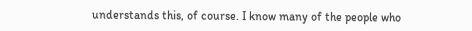understands this, of course. I know many of the people who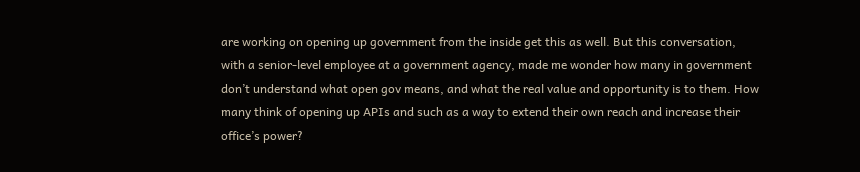are working on opening up government from the inside get this as well. But this conversation, with a senior-level employee at a government agency, made me wonder how many in government don’t understand what open gov means, and what the real value and opportunity is to them. How many think of opening up APIs and such as a way to extend their own reach and increase their office’s power?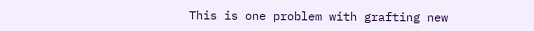This is one problem with grafting new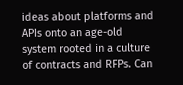ideas about platforms and APIs onto an age-old system rooted in a culture of contracts and RFPs. Can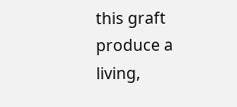this graft produce a living,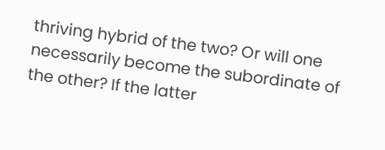thriving hybrid of the two? Or will one necessarily become the subordinate of the other? If the latter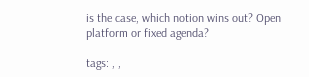is the case, which notion wins out? Open platform or fixed agenda?

tags: , ,